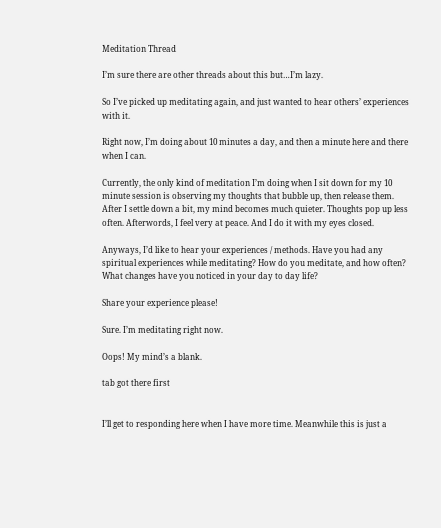Meditation Thread

I’m sure there are other threads about this but…I’m lazy.

So I’ve picked up meditating again, and just wanted to hear others’ experiences with it.

Right now, I’m doing about 10 minutes a day, and then a minute here and there when I can.

Currently, the only kind of meditation I’m doing when I sit down for my 10 minute session is observing my thoughts that bubble up, then release them. After I settle down a bit, my mind becomes much quieter. Thoughts pop up less often. Afterwords, I feel very at peace. And I do it with my eyes closed.

Anyways, I’d like to hear your experiences / methods. Have you had any spiritual experiences while meditating? How do you meditate, and how often? What changes have you noticed in your day to day life?

Share your experience please!

Sure. I’m meditating right now.

Oops! My mind’s a blank.

tab got there first


I’ll get to responding here when I have more time. Meanwhile this is just a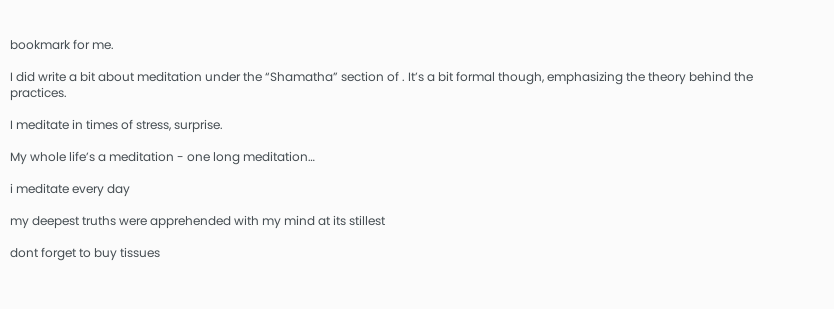bookmark for me.

I did write a bit about meditation under the “Shamatha” section of . It’s a bit formal though, emphasizing the theory behind the practices.

I meditate in times of stress, surprise.

My whole life’s a meditation - one long meditation…

i meditate every day

my deepest truths were apprehended with my mind at its stillest

dont forget to buy tissues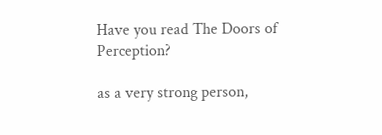Have you read The Doors of Perception?

as a very strong person,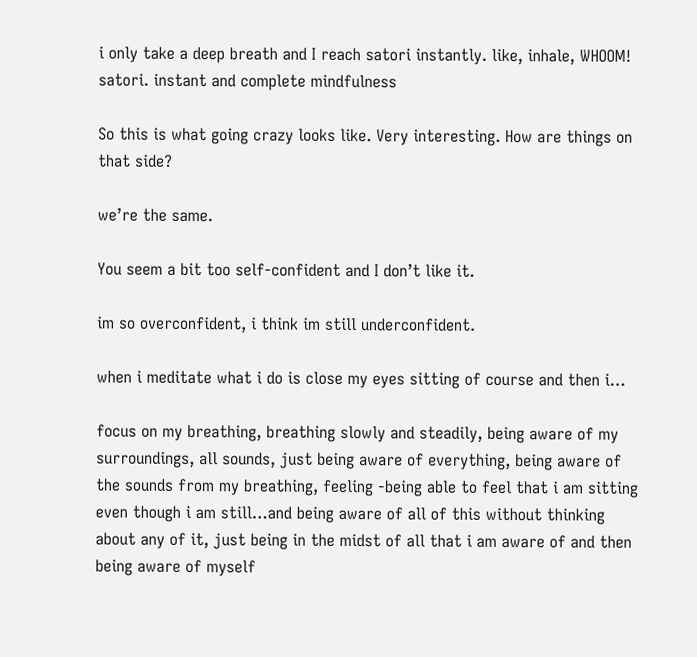i only take a deep breath and I reach satori instantly. like, inhale, WHOOM! satori. instant and complete mindfulness

So this is what going crazy looks like. Very interesting. How are things on that side?

we’re the same.

You seem a bit too self-confident and I don’t like it.

im so overconfident, i think im still underconfident.

when i meditate what i do is close my eyes sitting of course and then i…

focus on my breathing, breathing slowly and steadily, being aware of my surroundings, all sounds, just being aware of everything, being aware of the sounds from my breathing, feeling -being able to feel that i am sitting even though i am still…and being aware of all of this without thinking about any of it, just being in the midst of all that i am aware of and then being aware of myself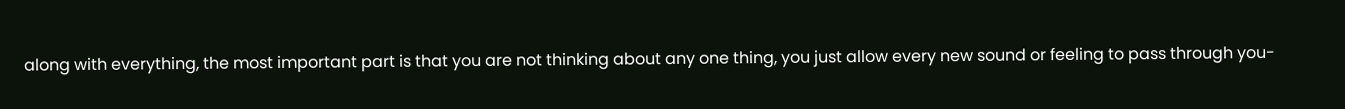along with everything, the most important part is that you are not thinking about any one thing, you just allow every new sound or feeling to pass through you-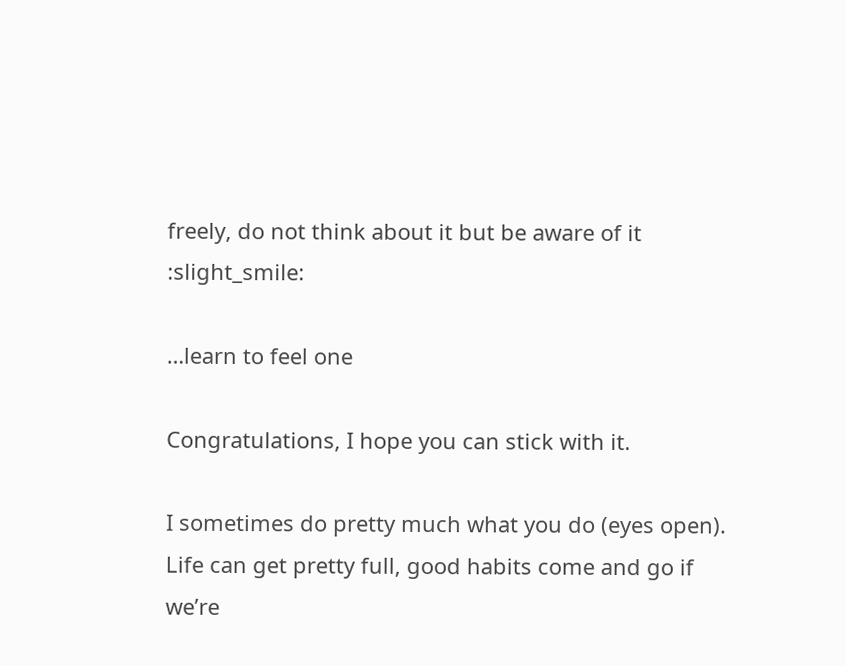freely, do not think about it but be aware of it :slight_smile:

…learn to feel one

Congratulations, I hope you can stick with it.

I sometimes do pretty much what you do (eyes open). Life can get pretty full, good habits come and go if we’re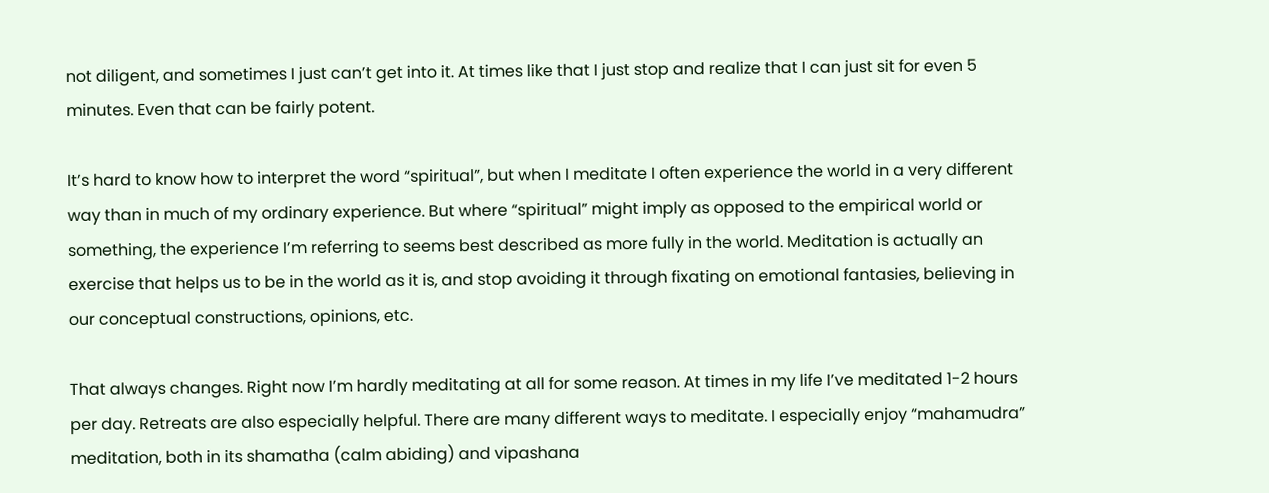not diligent, and sometimes I just can’t get into it. At times like that I just stop and realize that I can just sit for even 5 minutes. Even that can be fairly potent.

It’s hard to know how to interpret the word “spiritual”, but when I meditate I often experience the world in a very different way than in much of my ordinary experience. But where “spiritual” might imply as opposed to the empirical world or something, the experience I’m referring to seems best described as more fully in the world. Meditation is actually an exercise that helps us to be in the world as it is, and stop avoiding it through fixating on emotional fantasies, believing in our conceptual constructions, opinions, etc.

That always changes. Right now I’m hardly meditating at all for some reason. At times in my life I’ve meditated 1-2 hours per day. Retreats are also especially helpful. There are many different ways to meditate. I especially enjoy “mahamudra” meditation, both in its shamatha (calm abiding) and vipashana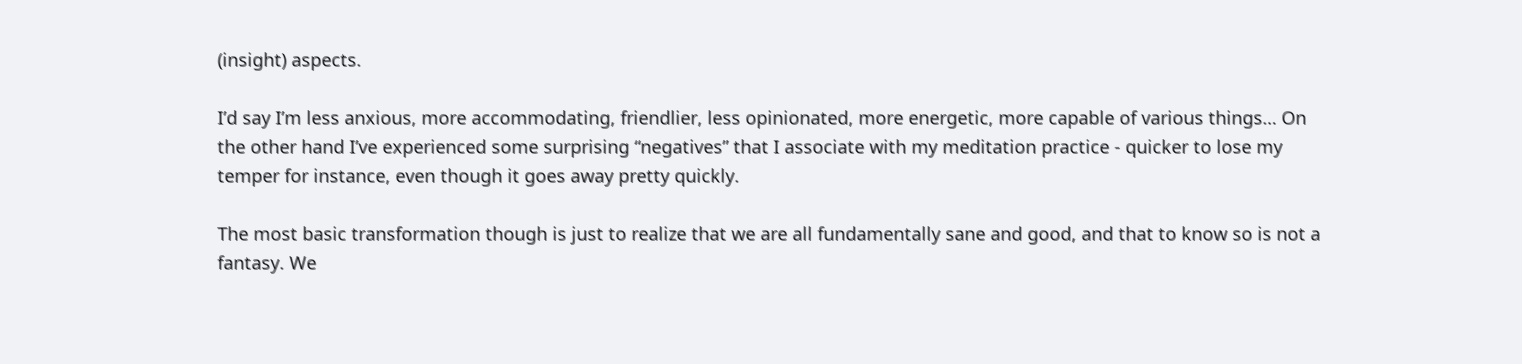(insight) aspects.

I’d say I’m less anxious, more accommodating, friendlier, less opinionated, more energetic, more capable of various things… On the other hand I’ve experienced some surprising “negatives” that I associate with my meditation practice - quicker to lose my temper for instance, even though it goes away pretty quickly.

The most basic transformation though is just to realize that we are all fundamentally sane and good, and that to know so is not a fantasy. We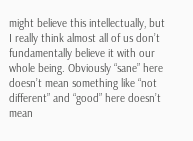might believe this intellectually, but I really think almost all of us don’t fundamentally believe it with our whole being. Obviously “sane” here doesn’t mean something like “not different” and “good” here doesn’t mean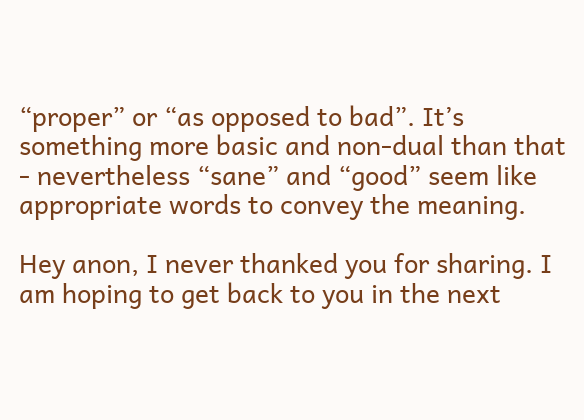“proper” or “as opposed to bad”. It’s something more basic and non-dual than that - nevertheless “sane” and “good” seem like appropriate words to convey the meaning.

Hey anon, I never thanked you for sharing. I am hoping to get back to you in the next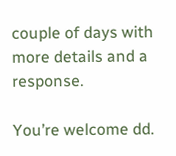couple of days with more details and a response.

You’re welcome dd.